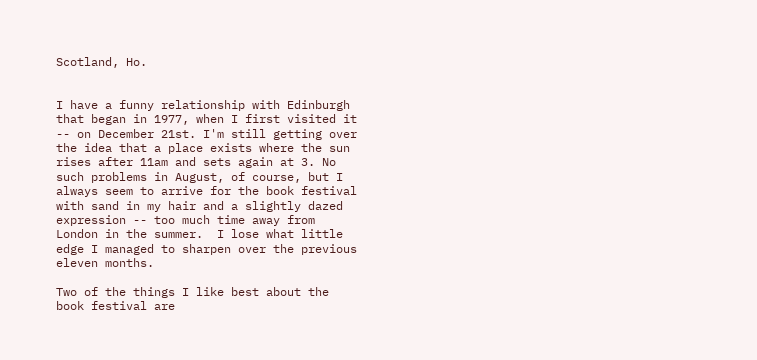Scotland, Ho.


I have a funny relationship with Edinburgh that began in 1977, when I first visited it -- on December 21st. I'm still getting over the idea that a place exists where the sun rises after 11am and sets again at 3. No such problems in August, of course, but I always seem to arrive for the book festival with sand in my hair and a slightly dazed expression -- too much time away from London in the summer.  I lose what little edge I managed to sharpen over the previous eleven months.

Two of the things I like best about the book festival are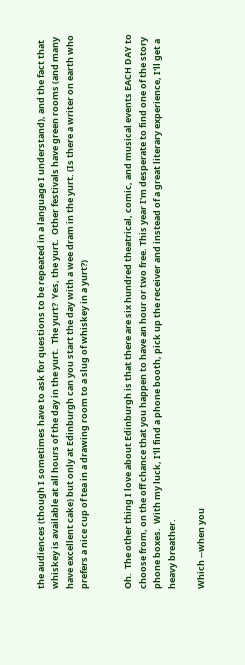the audiences (though I sometimes have to ask for questions to be repeated in a language I understand), and the fact that whiskey is available at all hours of the day in the yurt.  The yurt?  Yes, the yurt.  Other festivals have green rooms (and many have excellent cake) but only at Edinburgh can you start the day with a wee dram in the yurt. (Is there a writer on earth who prefers a nice cup of tea in a drawing room to a slug of whiskey in a yurt?)


Oh.  The other thing I love about Edinburgh is that there are six hundred theatrical, comic, and musical events EACH DAY to choose from, on the off chance that you happen to have an hour or two free. This year I'm desperate to find one of the story phone boxes.  With my luck, I'll find a phone booth, pick up the receiver and instead of a great literary experience, I'll get a heavy breather.

Which --when you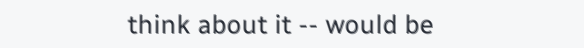think about it -- would be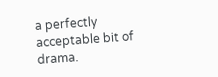a perfectly acceptable bit of drama.